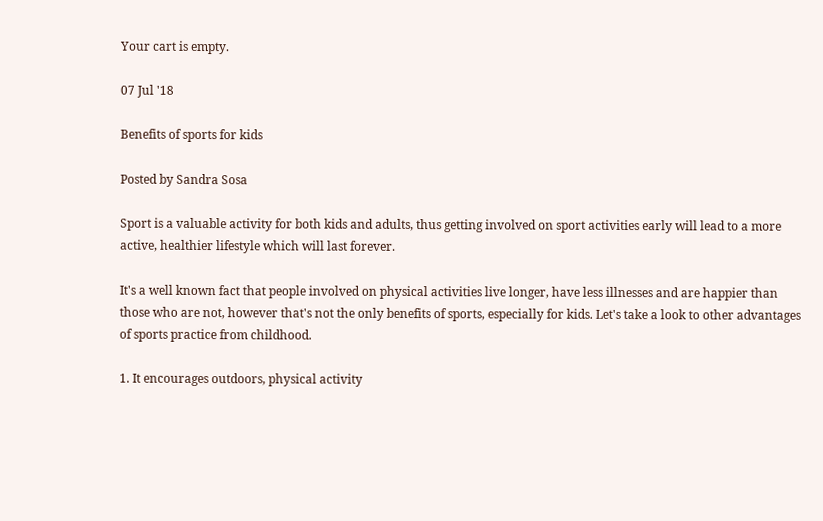Your cart is empty.

07 Jul '18

Benefits of sports for kids

Posted by Sandra Sosa

Sport is a valuable activity for both kids and adults, thus getting involved on sport activities early will lead to a more active, healthier lifestyle which will last forever.

It's a well known fact that people involved on physical activities live longer, have less illnesses and are happier than those who are not, however that's not the only benefits of sports, especially for kids. Let's take a look to other advantages of sports practice from childhood.

1. It encourages outdoors, physical activity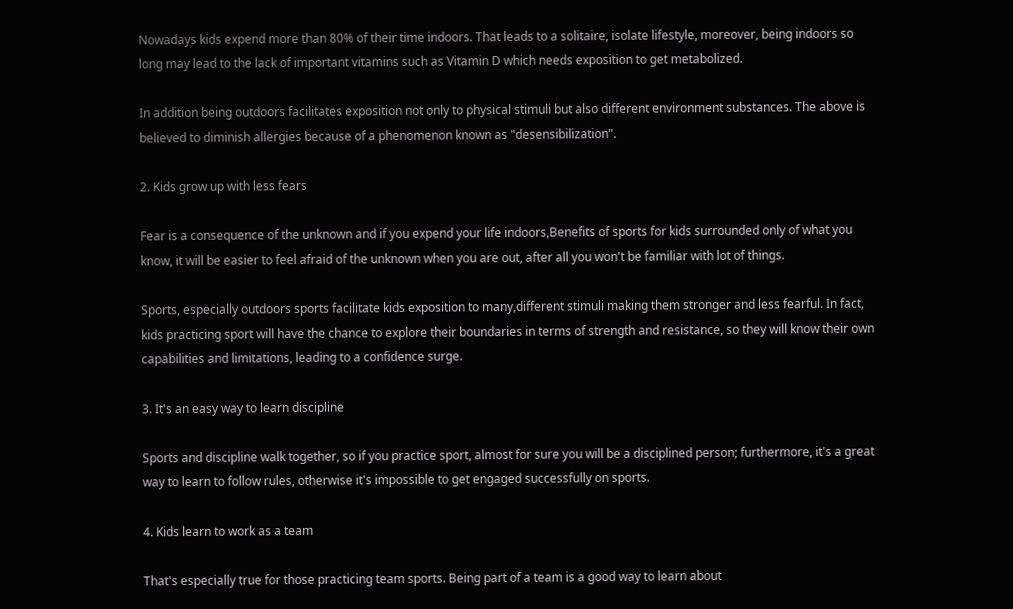Nowadays kids expend more than 80% of their time indoors. That leads to a solitaire, isolate lifestyle, moreover, being indoors so long may lead to the lack of important vitamins such as Vitamin D which needs exposition to get metabolized.

In addition being outdoors facilitates exposition not only to physical stimuli but also different environment substances. The above is believed to diminish allergies because of a phenomenon known as "desensibilization".

2. Kids grow up with less fears

Fear is a consequence of the unknown and if you expend your life indoors,Benefits of sports for kids surrounded only of what you know, it will be easier to feel afraid of the unknown when you are out, after all you won't be familiar with lot of things.

Sports, especially outdoors sports facilitate kids exposition to many,different stimuli making them stronger and less fearful. In fact, kids practicing sport will have the chance to explore their boundaries in terms of strength and resistance, so they will know their own capabilities and limitations, leading to a confidence surge.

3. It's an easy way to learn discipline

Sports and discipline walk together, so if you practice sport, almost for sure you will be a disciplined person; furthermore, it's a great way to learn to follow rules, otherwise it's impossible to get engaged successfully on sports.

4. Kids learn to work as a team

That's especially true for those practicing team sports. Being part of a team is a good way to learn about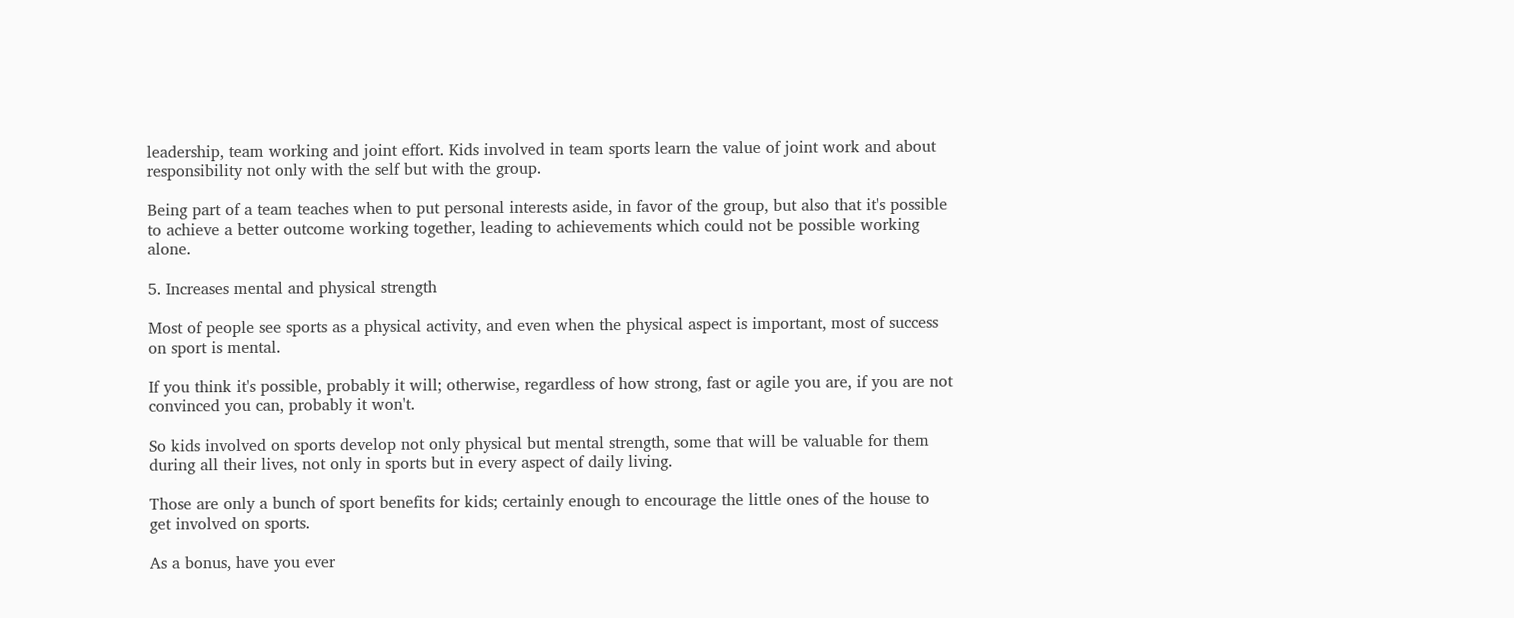leadership, team working and joint effort. Kids involved in team sports learn the value of joint work and about responsibility not only with the self but with the group.

Being part of a team teaches when to put personal interests aside, in favor of the group, but also that it's possible to achieve a better outcome working together, leading to achievements which could not be possible working alone.

5. Increases mental and physical strength

Most of people see sports as a physical activity, and even when the physical aspect is important, most of success on sport is mental.

If you think it's possible, probably it will; otherwise, regardless of how strong, fast or agile you are, if you are not convinced you can, probably it won't.

So kids involved on sports develop not only physical but mental strength, some that will be valuable for them during all their lives, not only in sports but in every aspect of daily living.

Those are only a bunch of sport benefits for kids; certainly enough to encourage the little ones of the house to get involved on sports.

As a bonus, have you ever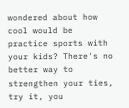wondered about how cool would be practice sports with your kids? There's no better way to strengthen your ties, try it, you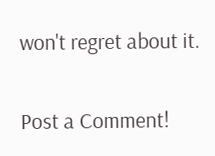won't regret about it.


Post a Comment!